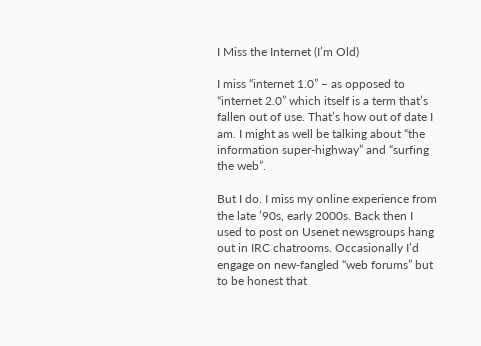I Miss the Internet (I’m Old)

I miss “internet 1.0” – as opposed to “internet 2.0” which itself is a term that’s fallen out of use. That’s how out of date I am. I might as well be talking about “the information super-highway” and “surfing the web”.

But I do. I miss my online experience from the late ’90s, early 2000s. Back then I used to post on Usenet newsgroups hang out in IRC chatrooms. Occasionally I’d engage on new-fangled “web forums” but to be honest that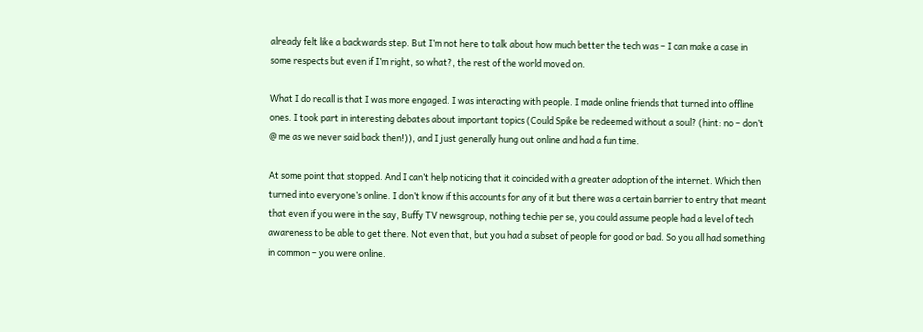already felt like a backwards step. But I’m not here to talk about how much better the tech was – I can make a case in some respects but even if I’m right, so what?, the rest of the world moved on.

What I do recall is that I was more engaged. I was interacting with people. I made online friends that turned into offline ones. I took part in interesting debates about important topics (Could Spike be redeemed without a soul? (hint: no – don’t @ me as we never said back then!)), and I just generally hung out online and had a fun time.

At some point that stopped. And I can’t help noticing that it coincided with a greater adoption of the internet. Which then turned into everyone’s online. I don’t know if this accounts for any of it but there was a certain barrier to entry that meant that even if you were in the say, Buffy TV newsgroup, nothing techie per se, you could assume people had a level of tech awareness to be able to get there. Not even that, but you had a subset of people for good or bad. So you all had something in common – you were online.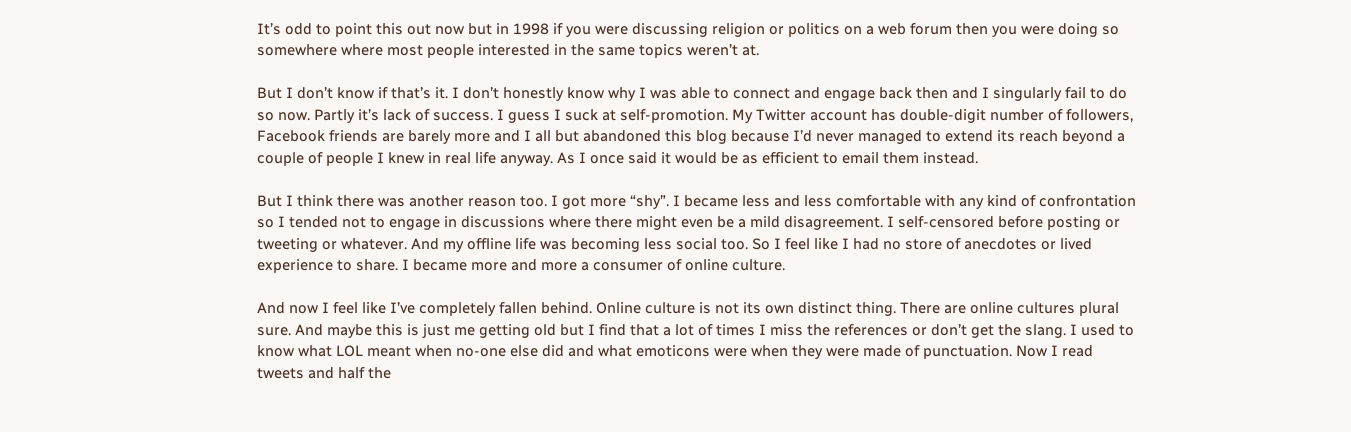It’s odd to point this out now but in 1998 if you were discussing religion or politics on a web forum then you were doing so somewhere where most people interested in the same topics weren’t at.

But I don’t know if that’s it. I don’t honestly know why I was able to connect and engage back then and I singularly fail to do so now. Partly it’s lack of success. I guess I suck at self-promotion. My Twitter account has double-digit number of followers, Facebook friends are barely more and I all but abandoned this blog because I’d never managed to extend its reach beyond a couple of people I knew in real life anyway. As I once said it would be as efficient to email them instead.

But I think there was another reason too. I got more “shy”. I became less and less comfortable with any kind of confrontation so I tended not to engage in discussions where there might even be a mild disagreement. I self-censored before posting or tweeting or whatever. And my offline life was becoming less social too. So I feel like I had no store of anecdotes or lived experience to share. I became more and more a consumer of online culture.

And now I feel like I’ve completely fallen behind. Online culture is not its own distinct thing. There are online cultures plural sure. And maybe this is just me getting old but I find that a lot of times I miss the references or don’t get the slang. I used to know what LOL meant when no-one else did and what emoticons were when they were made of punctuation. Now I read tweets and half the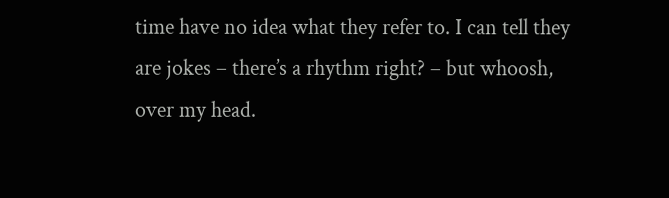time have no idea what they refer to. I can tell they are jokes – there’s a rhythm right? – but whoosh, over my head.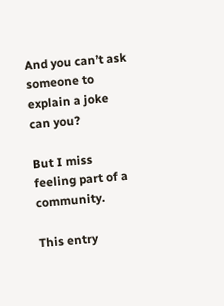And you can’t ask someone to explain a joke can you?

But I miss feeling part of a community.

This entry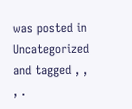was posted in Uncategorized and tagged , , , .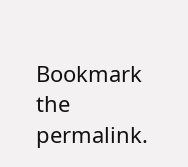Bookmark the permalink.